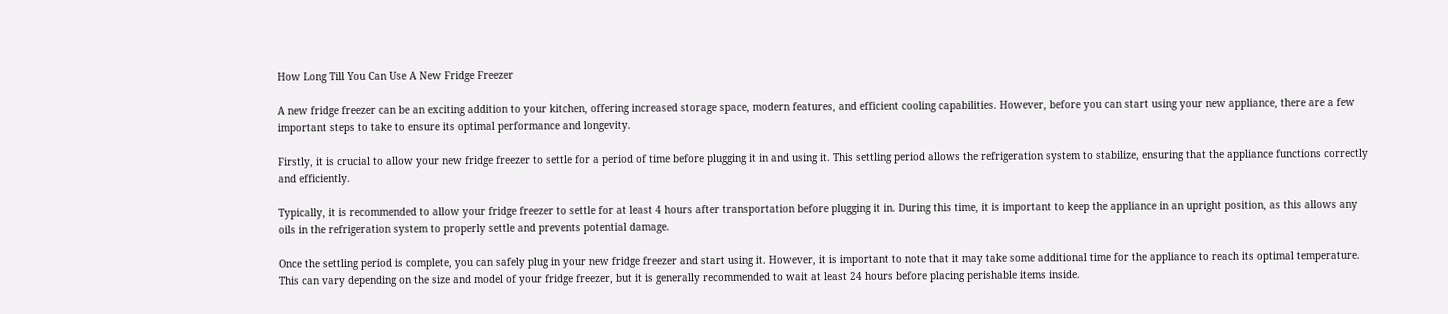How Long Till You Can Use A New Fridge Freezer

A new fridge freezer can be an exciting addition to your kitchen, offering increased storage space, modern features, and efficient cooling capabilities. However, before you can start using your new appliance, there are a few important steps to take to ensure its optimal performance and longevity.

Firstly, it is crucial to allow your new fridge freezer to settle for a period of time before plugging it in and using it. This settling period allows the refrigeration system to stabilize, ensuring that the appliance functions correctly and efficiently.

Typically, it is recommended to allow your fridge freezer to settle for at least 4 hours after transportation before plugging it in. During this time, it is important to keep the appliance in an upright position, as this allows any oils in the refrigeration system to properly settle and prevents potential damage.

Once the settling period is complete, you can safely plug in your new fridge freezer and start using it. However, it is important to note that it may take some additional time for the appliance to reach its optimal temperature. This can vary depending on the size and model of your fridge freezer, but it is generally recommended to wait at least 24 hours before placing perishable items inside.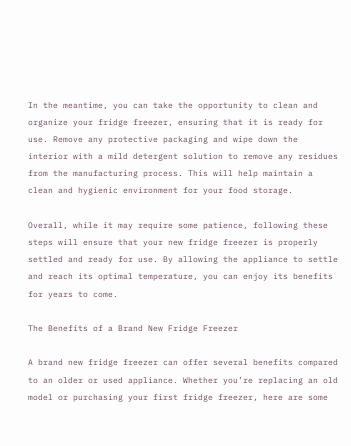In the meantime, you can take the opportunity to clean and organize your fridge freezer, ensuring that it is ready for use. Remove any protective packaging and wipe down the interior with a mild detergent solution to remove any residues from the manufacturing process. This will help maintain a clean and hygienic environment for your food storage.

Overall, while it may require some patience, following these steps will ensure that your new fridge freezer is properly settled and ready for use. By allowing the appliance to settle and reach its optimal temperature, you can enjoy its benefits for years to come.

The Benefits of a Brand New Fridge Freezer

A brand new fridge freezer can offer several benefits compared to an older or used appliance. Whether you’re replacing an old model or purchasing your first fridge freezer, here are some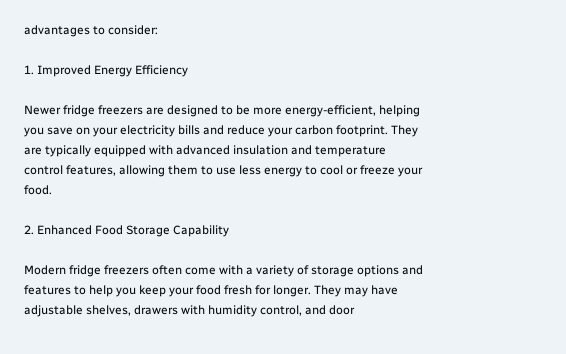advantages to consider:

1. Improved Energy Efficiency

Newer fridge freezers are designed to be more energy-efficient, helping you save on your electricity bills and reduce your carbon footprint. They are typically equipped with advanced insulation and temperature control features, allowing them to use less energy to cool or freeze your food.

2. Enhanced Food Storage Capability

Modern fridge freezers often come with a variety of storage options and features to help you keep your food fresh for longer. They may have adjustable shelves, drawers with humidity control, and door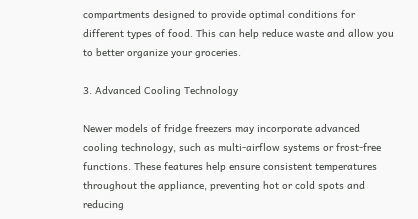compartments designed to provide optimal conditions for different types of food. This can help reduce waste and allow you to better organize your groceries.

3. Advanced Cooling Technology

Newer models of fridge freezers may incorporate advanced cooling technology, such as multi-airflow systems or frost-free functions. These features help ensure consistent temperatures throughout the appliance, preventing hot or cold spots and reducing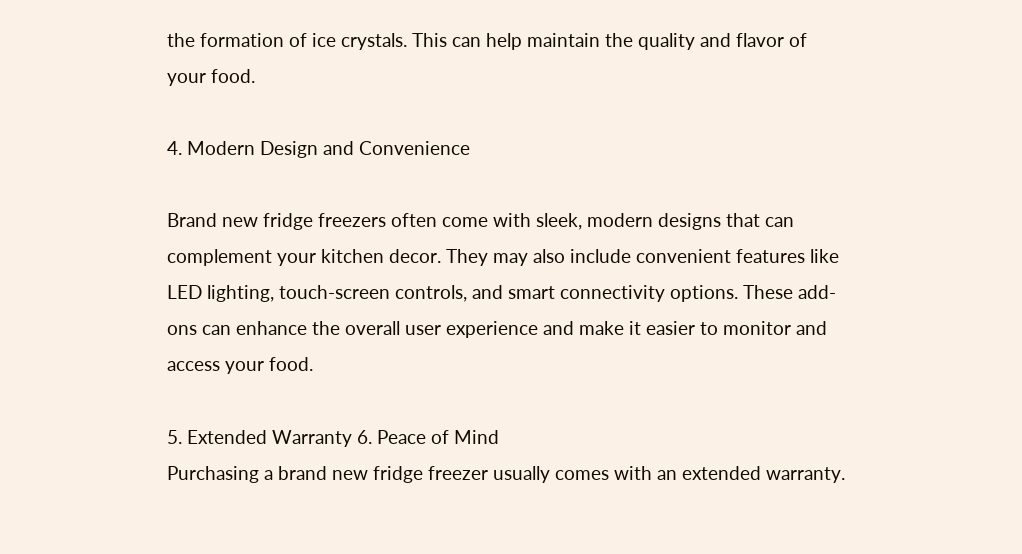the formation of ice crystals. This can help maintain the quality and flavor of your food.

4. Modern Design and Convenience

Brand new fridge freezers often come with sleek, modern designs that can complement your kitchen decor. They may also include convenient features like LED lighting, touch-screen controls, and smart connectivity options. These add-ons can enhance the overall user experience and make it easier to monitor and access your food.

5. Extended Warranty 6. Peace of Mind
Purchasing a brand new fridge freezer usually comes with an extended warranty.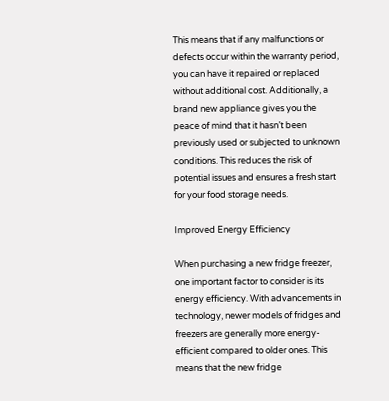This means that if any malfunctions or defects occur within the warranty period, you can have it repaired or replaced without additional cost. Additionally, a brand new appliance gives you the peace of mind that it hasn’t been previously used or subjected to unknown conditions. This reduces the risk of potential issues and ensures a fresh start for your food storage needs.

Improved Energy Efficiency

When purchasing a new fridge freezer, one important factor to consider is its energy efficiency. With advancements in technology, newer models of fridges and freezers are generally more energy-efficient compared to older ones. This means that the new fridge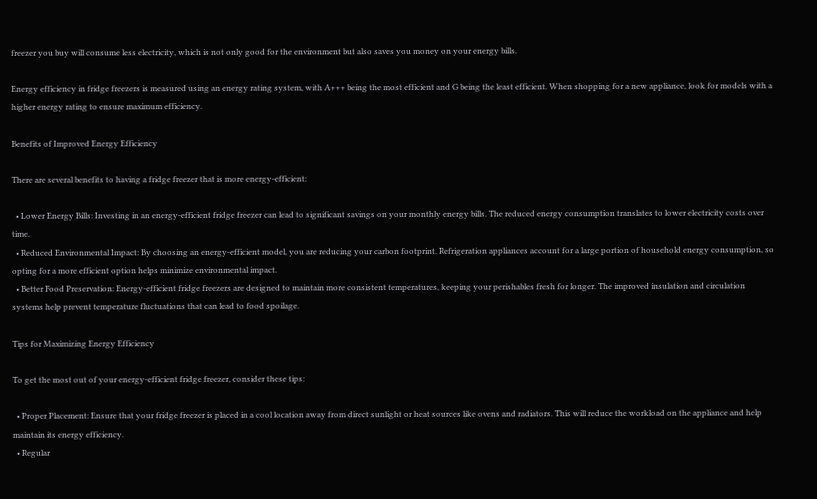freezer you buy will consume less electricity, which is not only good for the environment but also saves you money on your energy bills.

Energy efficiency in fridge freezers is measured using an energy rating system, with A+++ being the most efficient and G being the least efficient. When shopping for a new appliance, look for models with a higher energy rating to ensure maximum efficiency.

Benefits of Improved Energy Efficiency

There are several benefits to having a fridge freezer that is more energy-efficient:

  • Lower Energy Bills: Investing in an energy-efficient fridge freezer can lead to significant savings on your monthly energy bills. The reduced energy consumption translates to lower electricity costs over time.
  • Reduced Environmental Impact: By choosing an energy-efficient model, you are reducing your carbon footprint. Refrigeration appliances account for a large portion of household energy consumption, so opting for a more efficient option helps minimize environmental impact.
  • Better Food Preservation: Energy-efficient fridge freezers are designed to maintain more consistent temperatures, keeping your perishables fresh for longer. The improved insulation and circulation systems help prevent temperature fluctuations that can lead to food spoilage.

Tips for Maximizing Energy Efficiency

To get the most out of your energy-efficient fridge freezer, consider these tips:

  • Proper Placement: Ensure that your fridge freezer is placed in a cool location away from direct sunlight or heat sources like ovens and radiators. This will reduce the workload on the appliance and help maintain its energy efficiency.
  • Regular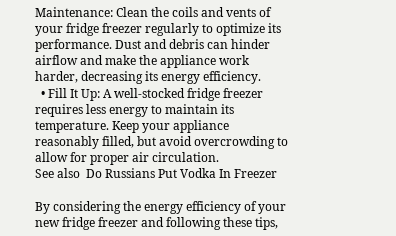Maintenance: Clean the coils and vents of your fridge freezer regularly to optimize its performance. Dust and debris can hinder airflow and make the appliance work harder, decreasing its energy efficiency.
  • Fill It Up: A well-stocked fridge freezer requires less energy to maintain its temperature. Keep your appliance reasonably filled, but avoid overcrowding to allow for proper air circulation.
See also  Do Russians Put Vodka In Freezer

By considering the energy efficiency of your new fridge freezer and following these tips,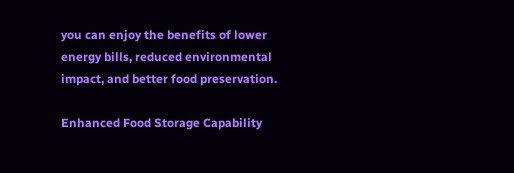you can enjoy the benefits of lower energy bills, reduced environmental impact, and better food preservation.

Enhanced Food Storage Capability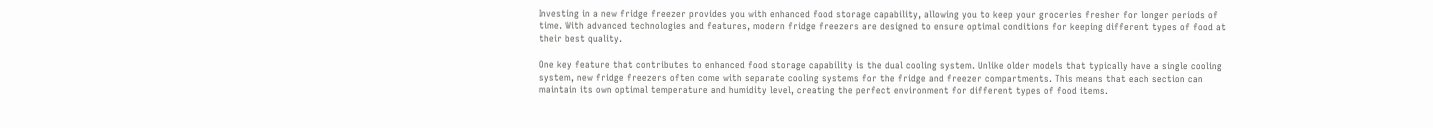Investing in a new fridge freezer provides you with enhanced food storage capability, allowing you to keep your groceries fresher for longer periods of time. With advanced technologies and features, modern fridge freezers are designed to ensure optimal conditions for keeping different types of food at their best quality.

One key feature that contributes to enhanced food storage capability is the dual cooling system. Unlike older models that typically have a single cooling system, new fridge freezers often come with separate cooling systems for the fridge and freezer compartments. This means that each section can maintain its own optimal temperature and humidity level, creating the perfect environment for different types of food items.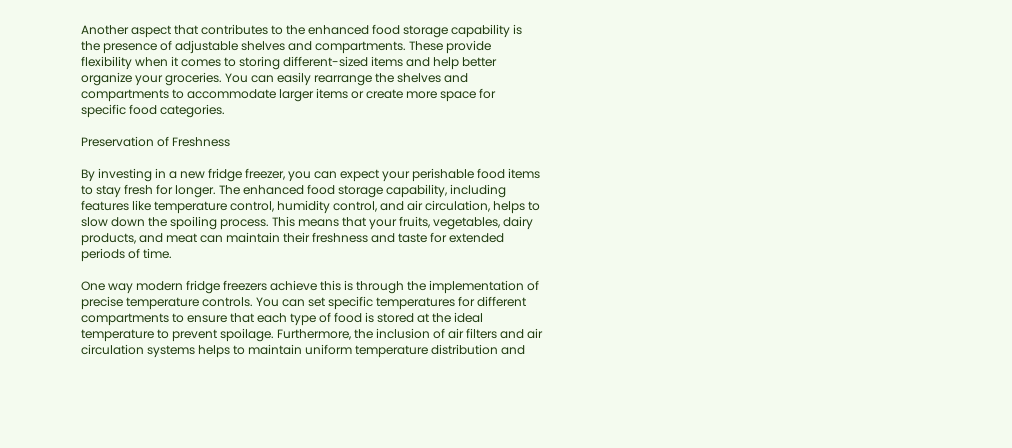Another aspect that contributes to the enhanced food storage capability is the presence of adjustable shelves and compartments. These provide flexibility when it comes to storing different-sized items and help better organize your groceries. You can easily rearrange the shelves and compartments to accommodate larger items or create more space for specific food categories.

Preservation of Freshness

By investing in a new fridge freezer, you can expect your perishable food items to stay fresh for longer. The enhanced food storage capability, including features like temperature control, humidity control, and air circulation, helps to slow down the spoiling process. This means that your fruits, vegetables, dairy products, and meat can maintain their freshness and taste for extended periods of time.

One way modern fridge freezers achieve this is through the implementation of precise temperature controls. You can set specific temperatures for different compartments to ensure that each type of food is stored at the ideal temperature to prevent spoilage. Furthermore, the inclusion of air filters and air circulation systems helps to maintain uniform temperature distribution and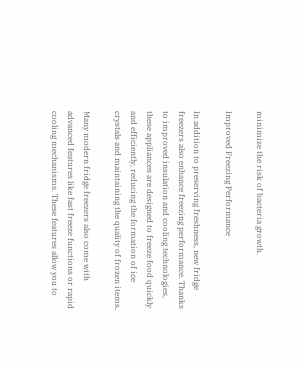minimize the risk of bacteria growth.

Improved Freezing Performance

In addition to preserving freshness, new fridge freezers also enhance freezing performance. Thanks to improved insulation and cooling technologies, these appliances are designed to freeze food quickly and efficiently, reducing the formation of ice crystals and maintaining the quality of frozen items.

Many modern fridge freezers also come with advanced features like fast freeze functions or rapid cooling mechanisms. These features allow you to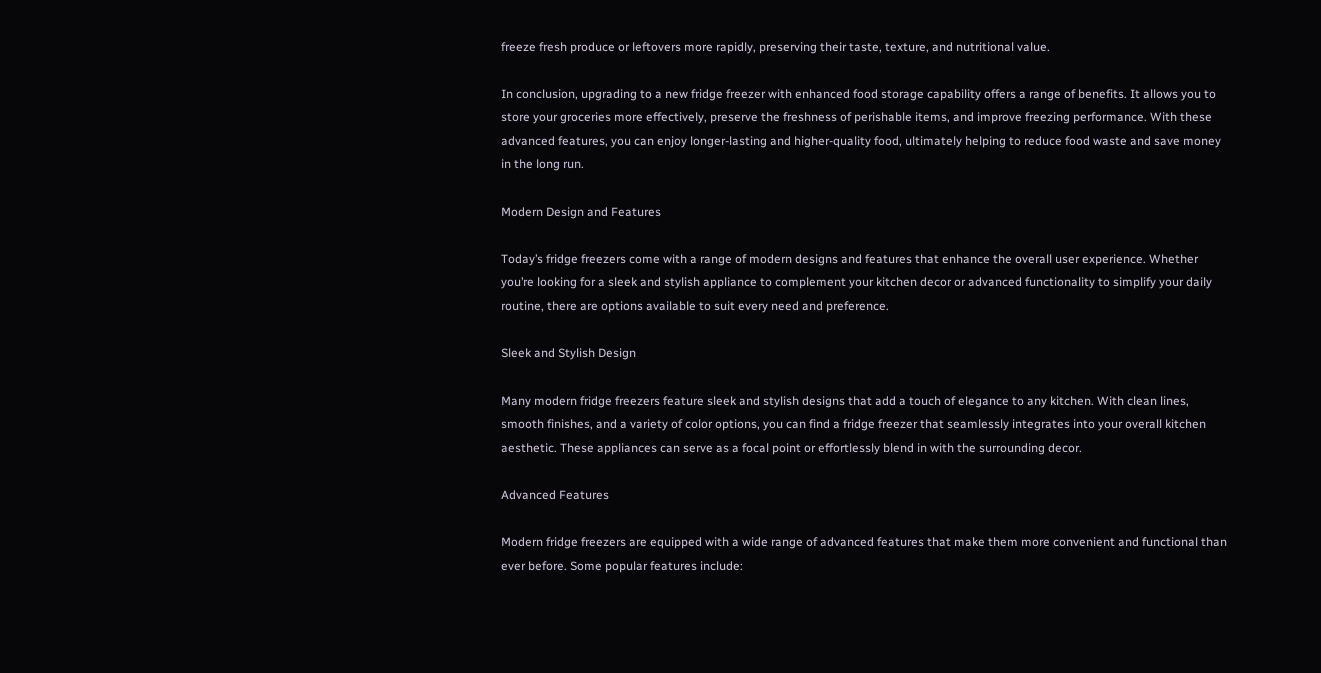freeze fresh produce or leftovers more rapidly, preserving their taste, texture, and nutritional value.

In conclusion, upgrading to a new fridge freezer with enhanced food storage capability offers a range of benefits. It allows you to store your groceries more effectively, preserve the freshness of perishable items, and improve freezing performance. With these advanced features, you can enjoy longer-lasting and higher-quality food, ultimately helping to reduce food waste and save money in the long run.

Modern Design and Features

Today’s fridge freezers come with a range of modern designs and features that enhance the overall user experience. Whether you’re looking for a sleek and stylish appliance to complement your kitchen decor or advanced functionality to simplify your daily routine, there are options available to suit every need and preference.

Sleek and Stylish Design

Many modern fridge freezers feature sleek and stylish designs that add a touch of elegance to any kitchen. With clean lines, smooth finishes, and a variety of color options, you can find a fridge freezer that seamlessly integrates into your overall kitchen aesthetic. These appliances can serve as a focal point or effortlessly blend in with the surrounding decor.

Advanced Features

Modern fridge freezers are equipped with a wide range of advanced features that make them more convenient and functional than ever before. Some popular features include: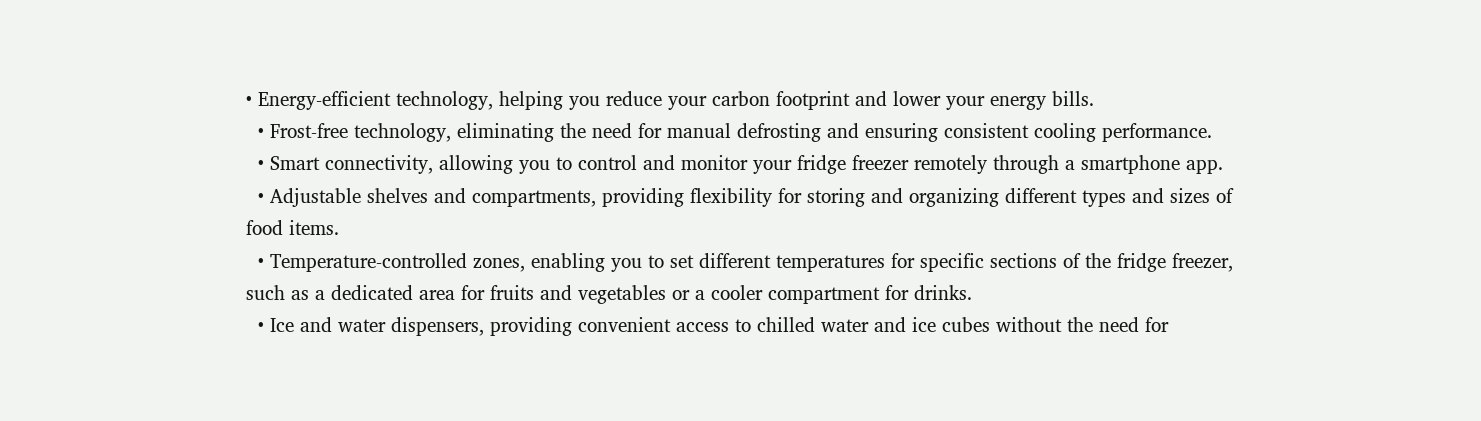• Energy-efficient technology, helping you reduce your carbon footprint and lower your energy bills.
  • Frost-free technology, eliminating the need for manual defrosting and ensuring consistent cooling performance.
  • Smart connectivity, allowing you to control and monitor your fridge freezer remotely through a smartphone app.
  • Adjustable shelves and compartments, providing flexibility for storing and organizing different types and sizes of food items.
  • Temperature-controlled zones, enabling you to set different temperatures for specific sections of the fridge freezer, such as a dedicated area for fruits and vegetables or a cooler compartment for drinks.
  • Ice and water dispensers, providing convenient access to chilled water and ice cubes without the need for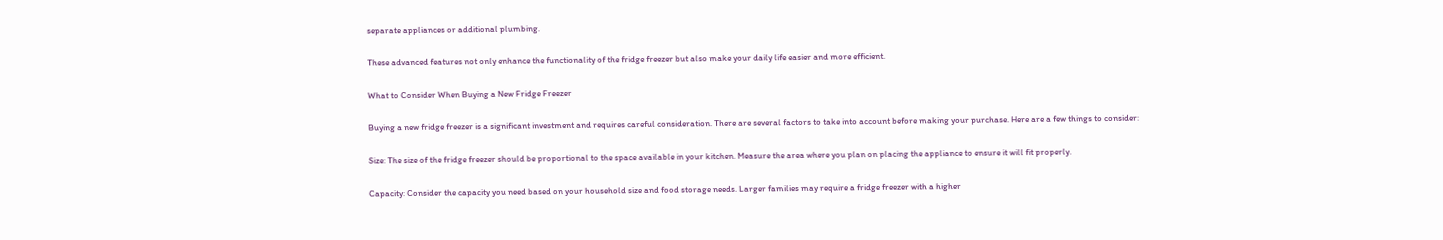separate appliances or additional plumbing.

These advanced features not only enhance the functionality of the fridge freezer but also make your daily life easier and more efficient.

What to Consider When Buying a New Fridge Freezer

Buying a new fridge freezer is a significant investment and requires careful consideration. There are several factors to take into account before making your purchase. Here are a few things to consider:

Size: The size of the fridge freezer should be proportional to the space available in your kitchen. Measure the area where you plan on placing the appliance to ensure it will fit properly.

Capacity: Consider the capacity you need based on your household size and food storage needs. Larger families may require a fridge freezer with a higher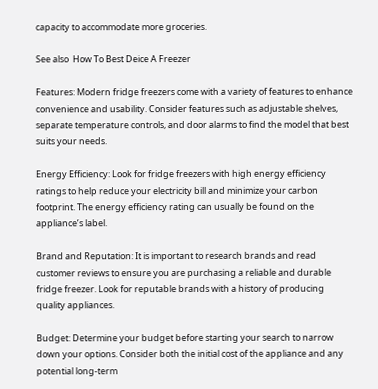capacity to accommodate more groceries.

See also  How To Best Deice A Freezer

Features: Modern fridge freezers come with a variety of features to enhance convenience and usability. Consider features such as adjustable shelves, separate temperature controls, and door alarms to find the model that best suits your needs.

Energy Efficiency: Look for fridge freezers with high energy efficiency ratings to help reduce your electricity bill and minimize your carbon footprint. The energy efficiency rating can usually be found on the appliance’s label.

Brand and Reputation: It is important to research brands and read customer reviews to ensure you are purchasing a reliable and durable fridge freezer. Look for reputable brands with a history of producing quality appliances.

Budget: Determine your budget before starting your search to narrow down your options. Consider both the initial cost of the appliance and any potential long-term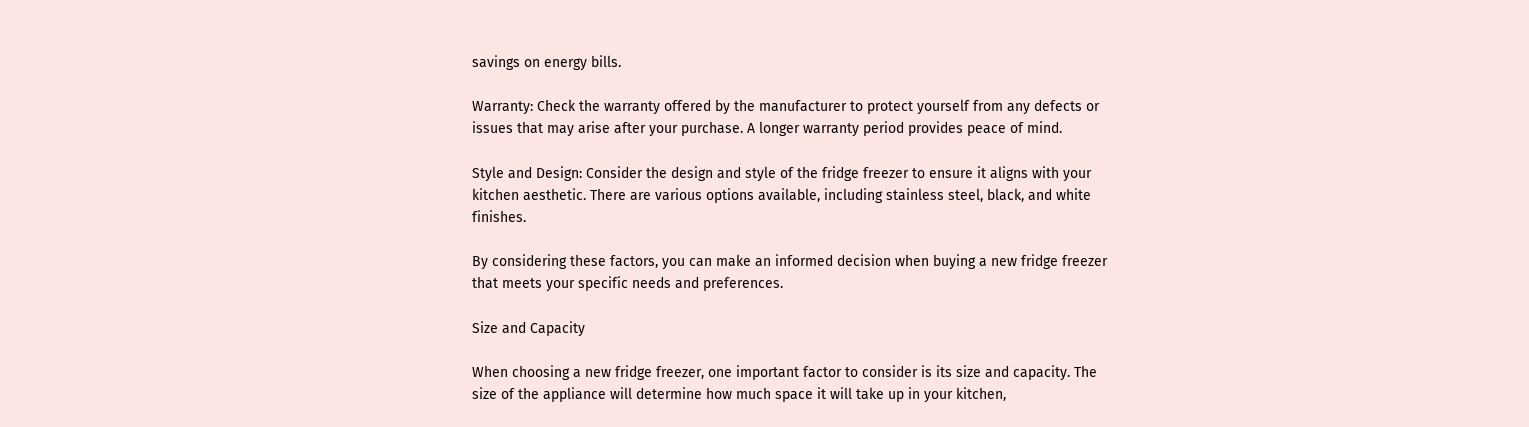savings on energy bills.

Warranty: Check the warranty offered by the manufacturer to protect yourself from any defects or issues that may arise after your purchase. A longer warranty period provides peace of mind.

Style and Design: Consider the design and style of the fridge freezer to ensure it aligns with your kitchen aesthetic. There are various options available, including stainless steel, black, and white finishes.

By considering these factors, you can make an informed decision when buying a new fridge freezer that meets your specific needs and preferences.

Size and Capacity

When choosing a new fridge freezer, one important factor to consider is its size and capacity. The size of the appliance will determine how much space it will take up in your kitchen,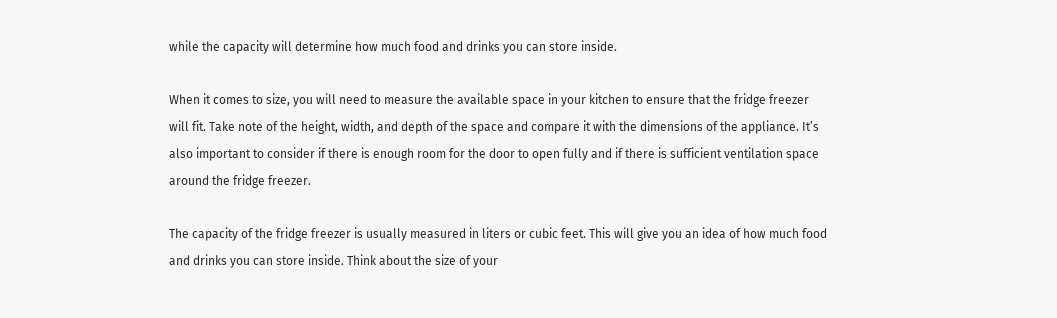while the capacity will determine how much food and drinks you can store inside.

When it comes to size, you will need to measure the available space in your kitchen to ensure that the fridge freezer will fit. Take note of the height, width, and depth of the space and compare it with the dimensions of the appliance. It’s also important to consider if there is enough room for the door to open fully and if there is sufficient ventilation space around the fridge freezer.

The capacity of the fridge freezer is usually measured in liters or cubic feet. This will give you an idea of how much food and drinks you can store inside. Think about the size of your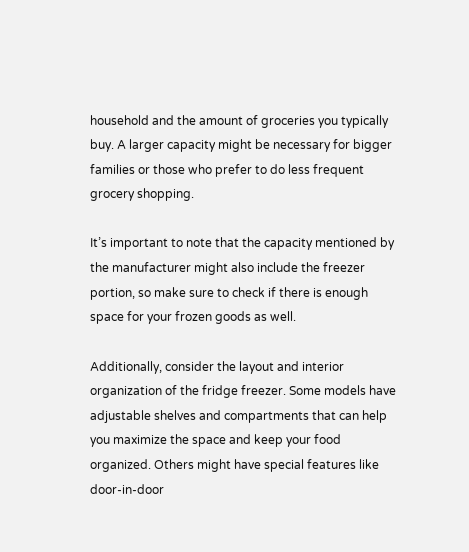household and the amount of groceries you typically buy. A larger capacity might be necessary for bigger families or those who prefer to do less frequent grocery shopping.

It’s important to note that the capacity mentioned by the manufacturer might also include the freezer portion, so make sure to check if there is enough space for your frozen goods as well.

Additionally, consider the layout and interior organization of the fridge freezer. Some models have adjustable shelves and compartments that can help you maximize the space and keep your food organized. Others might have special features like door-in-door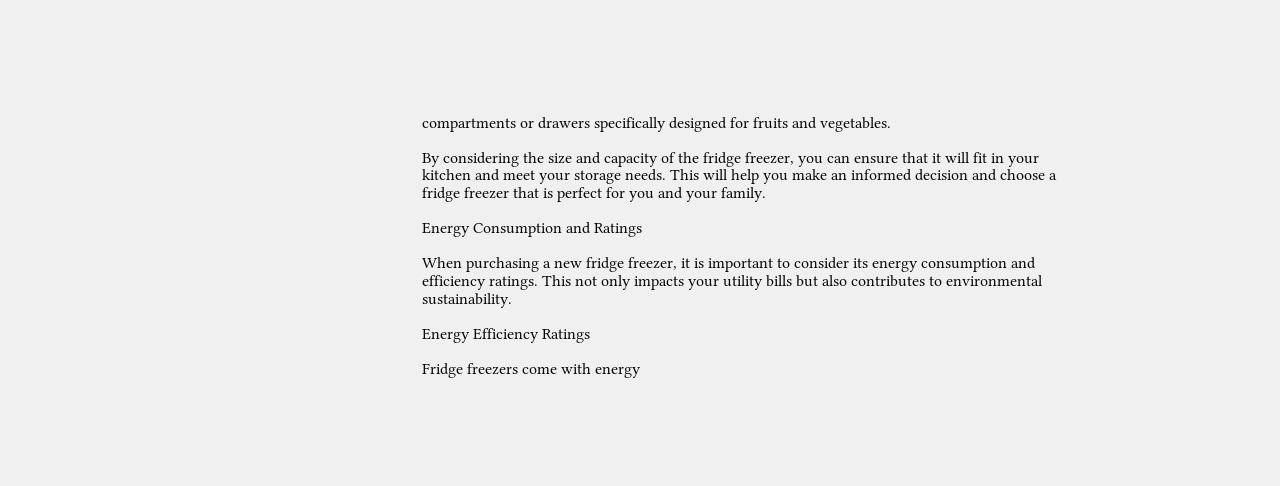compartments or drawers specifically designed for fruits and vegetables.

By considering the size and capacity of the fridge freezer, you can ensure that it will fit in your kitchen and meet your storage needs. This will help you make an informed decision and choose a fridge freezer that is perfect for you and your family.

Energy Consumption and Ratings

When purchasing a new fridge freezer, it is important to consider its energy consumption and efficiency ratings. This not only impacts your utility bills but also contributes to environmental sustainability.

Energy Efficiency Ratings

Fridge freezers come with energy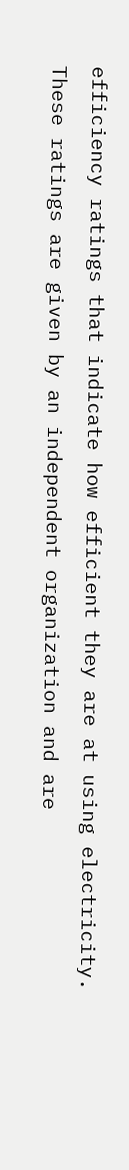efficiency ratings that indicate how efficient they are at using electricity. These ratings are given by an independent organization and are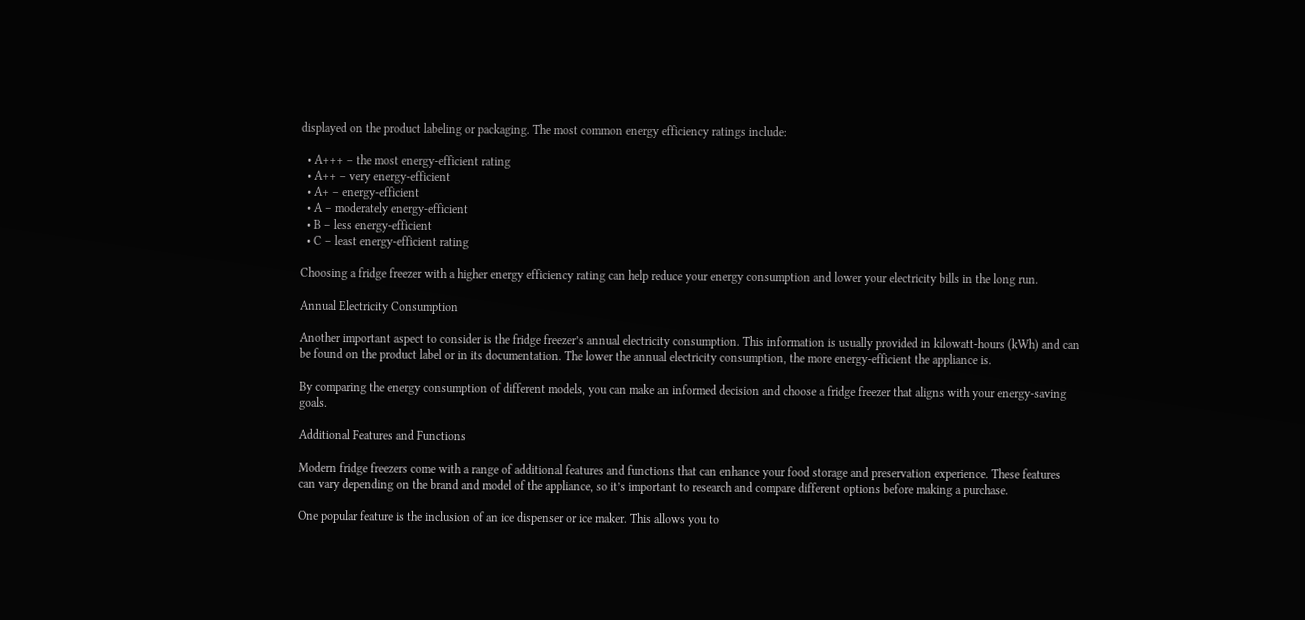displayed on the product labeling or packaging. The most common energy efficiency ratings include:

  • A+++ – the most energy-efficient rating
  • A++ – very energy-efficient
  • A+ – energy-efficient
  • A – moderately energy-efficient
  • B – less energy-efficient
  • C – least energy-efficient rating

Choosing a fridge freezer with a higher energy efficiency rating can help reduce your energy consumption and lower your electricity bills in the long run.

Annual Electricity Consumption

Another important aspect to consider is the fridge freezer’s annual electricity consumption. This information is usually provided in kilowatt-hours (kWh) and can be found on the product label or in its documentation. The lower the annual electricity consumption, the more energy-efficient the appliance is.

By comparing the energy consumption of different models, you can make an informed decision and choose a fridge freezer that aligns with your energy-saving goals.

Additional Features and Functions

Modern fridge freezers come with a range of additional features and functions that can enhance your food storage and preservation experience. These features can vary depending on the brand and model of the appliance, so it’s important to research and compare different options before making a purchase.

One popular feature is the inclusion of an ice dispenser or ice maker. This allows you to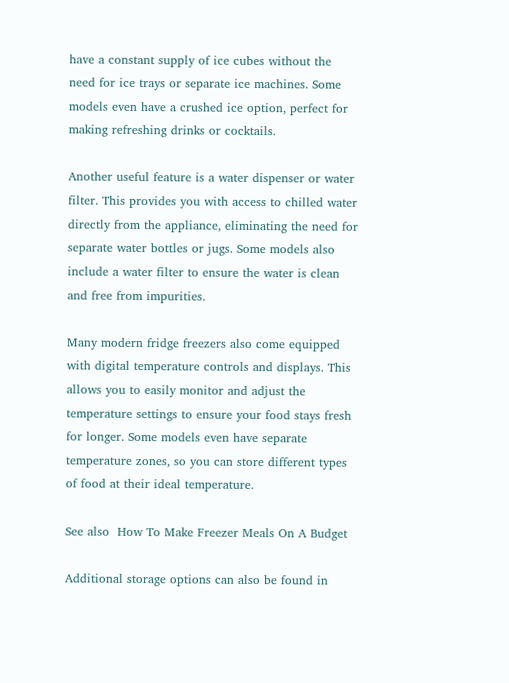have a constant supply of ice cubes without the need for ice trays or separate ice machines. Some models even have a crushed ice option, perfect for making refreshing drinks or cocktails.

Another useful feature is a water dispenser or water filter. This provides you with access to chilled water directly from the appliance, eliminating the need for separate water bottles or jugs. Some models also include a water filter to ensure the water is clean and free from impurities.

Many modern fridge freezers also come equipped with digital temperature controls and displays. This allows you to easily monitor and adjust the temperature settings to ensure your food stays fresh for longer. Some models even have separate temperature zones, so you can store different types of food at their ideal temperature.

See also  How To Make Freezer Meals On A Budget

Additional storage options can also be found in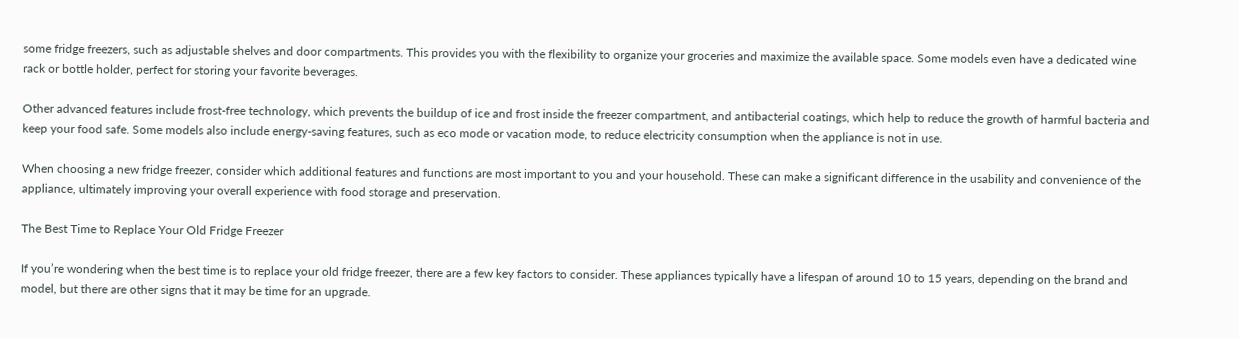some fridge freezers, such as adjustable shelves and door compartments. This provides you with the flexibility to organize your groceries and maximize the available space. Some models even have a dedicated wine rack or bottle holder, perfect for storing your favorite beverages.

Other advanced features include frost-free technology, which prevents the buildup of ice and frost inside the freezer compartment, and antibacterial coatings, which help to reduce the growth of harmful bacteria and keep your food safe. Some models also include energy-saving features, such as eco mode or vacation mode, to reduce electricity consumption when the appliance is not in use.

When choosing a new fridge freezer, consider which additional features and functions are most important to you and your household. These can make a significant difference in the usability and convenience of the appliance, ultimately improving your overall experience with food storage and preservation.

The Best Time to Replace Your Old Fridge Freezer

If you’re wondering when the best time is to replace your old fridge freezer, there are a few key factors to consider. These appliances typically have a lifespan of around 10 to 15 years, depending on the brand and model, but there are other signs that it may be time for an upgrade.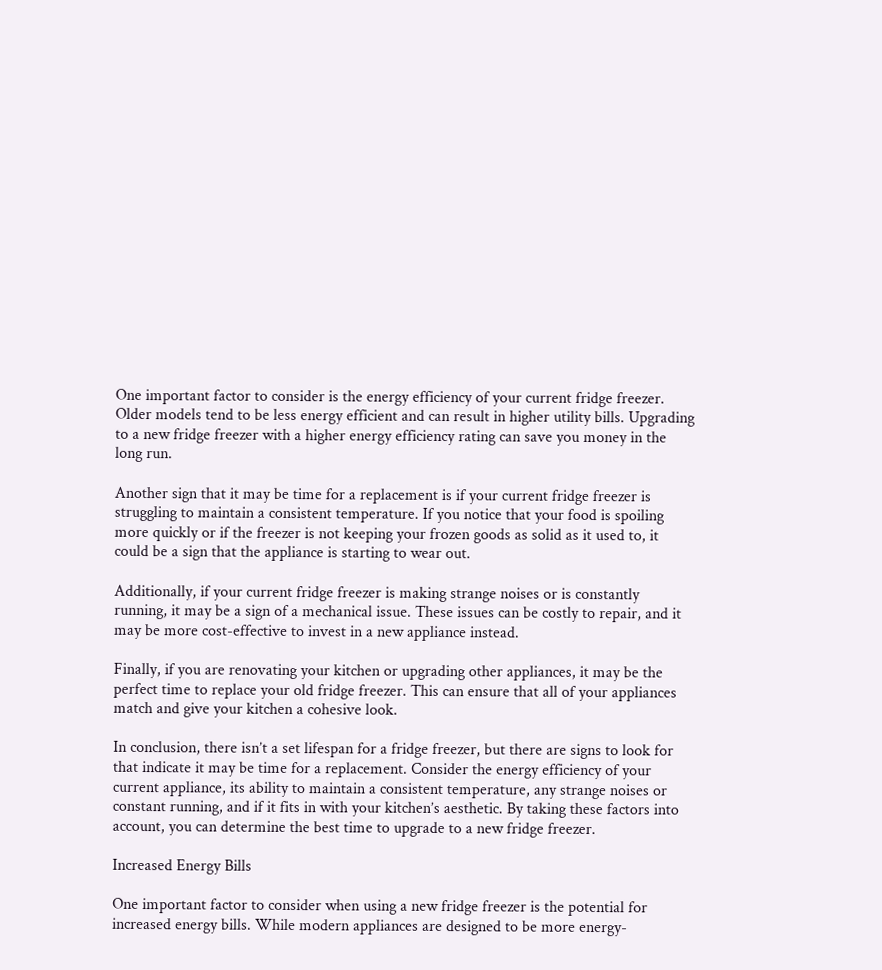One important factor to consider is the energy efficiency of your current fridge freezer. Older models tend to be less energy efficient and can result in higher utility bills. Upgrading to a new fridge freezer with a higher energy efficiency rating can save you money in the long run.

Another sign that it may be time for a replacement is if your current fridge freezer is struggling to maintain a consistent temperature. If you notice that your food is spoiling more quickly or if the freezer is not keeping your frozen goods as solid as it used to, it could be a sign that the appliance is starting to wear out.

Additionally, if your current fridge freezer is making strange noises or is constantly running, it may be a sign of a mechanical issue. These issues can be costly to repair, and it may be more cost-effective to invest in a new appliance instead.

Finally, if you are renovating your kitchen or upgrading other appliances, it may be the perfect time to replace your old fridge freezer. This can ensure that all of your appliances match and give your kitchen a cohesive look.

In conclusion, there isn’t a set lifespan for a fridge freezer, but there are signs to look for that indicate it may be time for a replacement. Consider the energy efficiency of your current appliance, its ability to maintain a consistent temperature, any strange noises or constant running, and if it fits in with your kitchen’s aesthetic. By taking these factors into account, you can determine the best time to upgrade to a new fridge freezer.

Increased Energy Bills

One important factor to consider when using a new fridge freezer is the potential for increased energy bills. While modern appliances are designed to be more energy-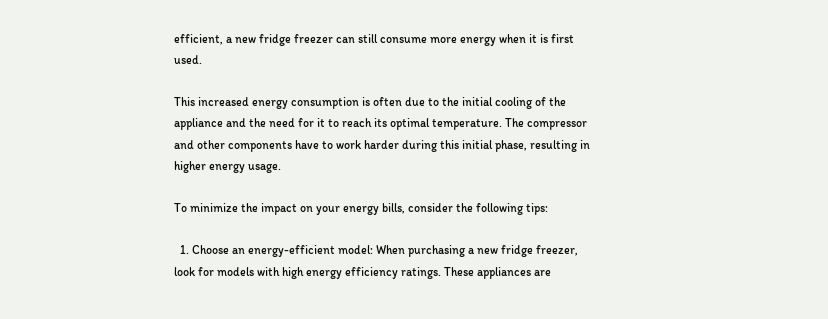efficient, a new fridge freezer can still consume more energy when it is first used.

This increased energy consumption is often due to the initial cooling of the appliance and the need for it to reach its optimal temperature. The compressor and other components have to work harder during this initial phase, resulting in higher energy usage.

To minimize the impact on your energy bills, consider the following tips:

  1. Choose an energy-efficient model: When purchasing a new fridge freezer, look for models with high energy efficiency ratings. These appliances are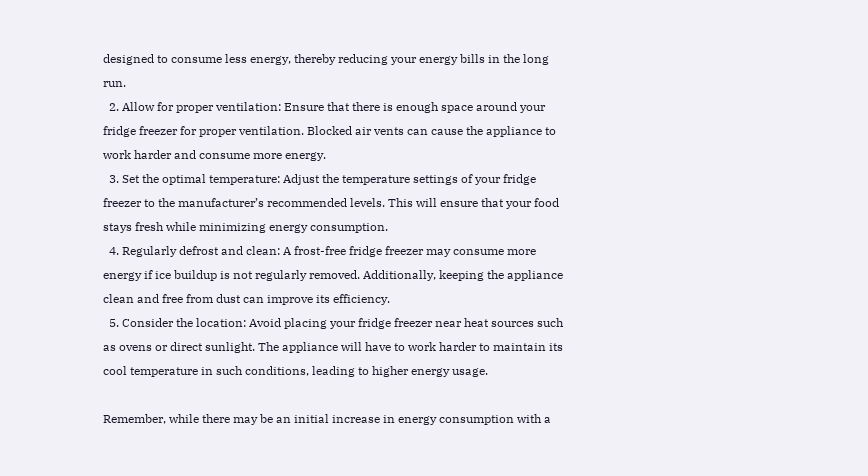designed to consume less energy, thereby reducing your energy bills in the long run.
  2. Allow for proper ventilation: Ensure that there is enough space around your fridge freezer for proper ventilation. Blocked air vents can cause the appliance to work harder and consume more energy.
  3. Set the optimal temperature: Adjust the temperature settings of your fridge freezer to the manufacturer’s recommended levels. This will ensure that your food stays fresh while minimizing energy consumption.
  4. Regularly defrost and clean: A frost-free fridge freezer may consume more energy if ice buildup is not regularly removed. Additionally, keeping the appliance clean and free from dust can improve its efficiency.
  5. Consider the location: Avoid placing your fridge freezer near heat sources such as ovens or direct sunlight. The appliance will have to work harder to maintain its cool temperature in such conditions, leading to higher energy usage.

Remember, while there may be an initial increase in energy consumption with a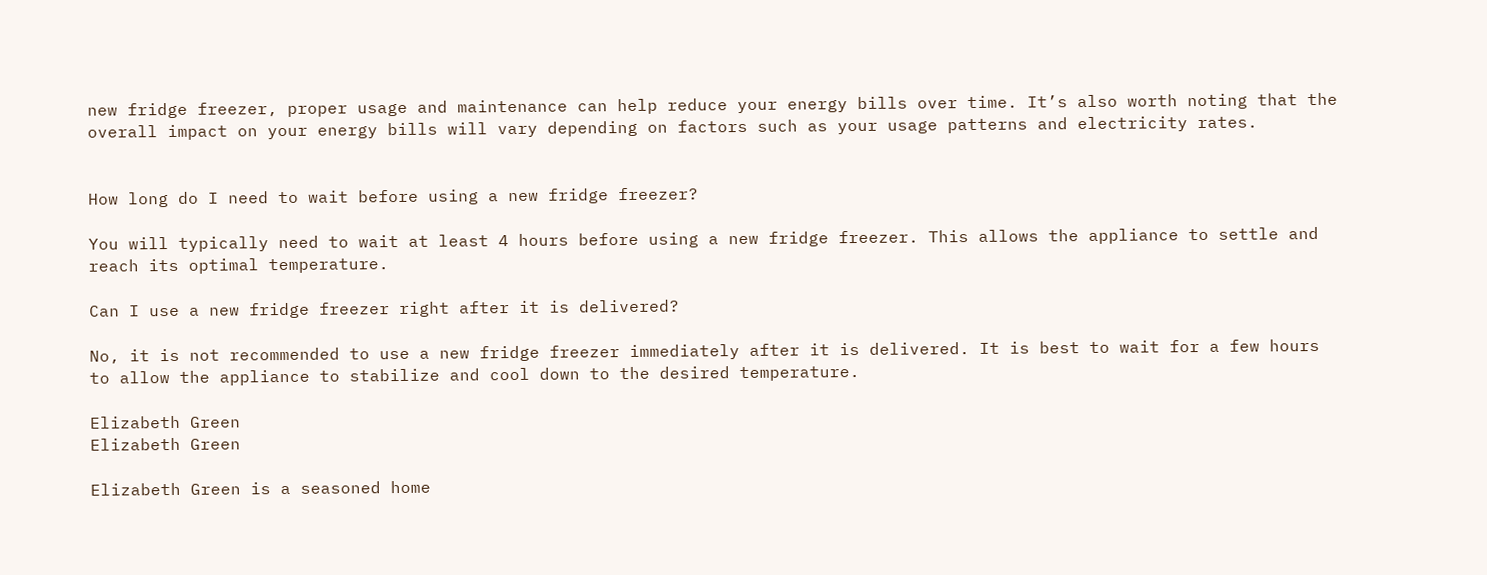new fridge freezer, proper usage and maintenance can help reduce your energy bills over time. It’s also worth noting that the overall impact on your energy bills will vary depending on factors such as your usage patterns and electricity rates.


How long do I need to wait before using a new fridge freezer?

You will typically need to wait at least 4 hours before using a new fridge freezer. This allows the appliance to settle and reach its optimal temperature.

Can I use a new fridge freezer right after it is delivered?

No, it is not recommended to use a new fridge freezer immediately after it is delivered. It is best to wait for a few hours to allow the appliance to stabilize and cool down to the desired temperature.

Elizabeth Green
Elizabeth Green

Elizabeth Green is a seasoned home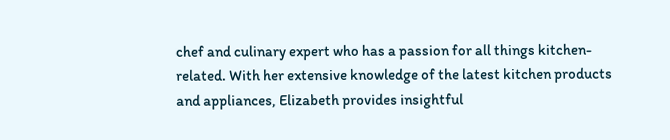chef and culinary expert who has a passion for all things kitchen-related. With her extensive knowledge of the latest kitchen products and appliances, Elizabeth provides insightful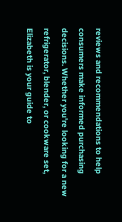reviews and recommendations to help consumers make informed purchasing decisions. Whether you're looking for a new refrigerator, blender, or cookware set, Elizabeth is your guide to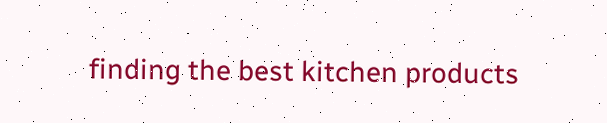finding the best kitchen products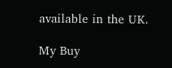available in the UK.

My Buy